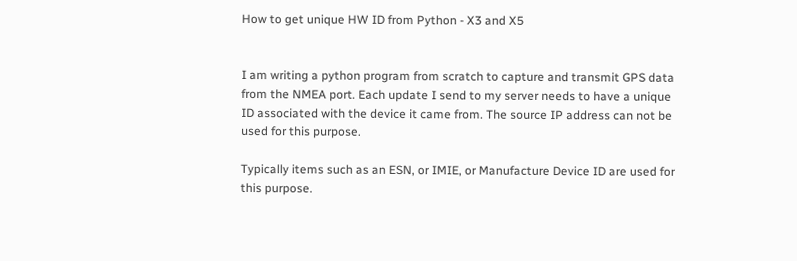How to get unique HW ID from Python - X3 and X5


I am writing a python program from scratch to capture and transmit GPS data from the NMEA port. Each update I send to my server needs to have a unique ID associated with the device it came from. The source IP address can not be used for this purpose.

Typically items such as an ESN, or IMIE, or Manufacture Device ID are used for this purpose.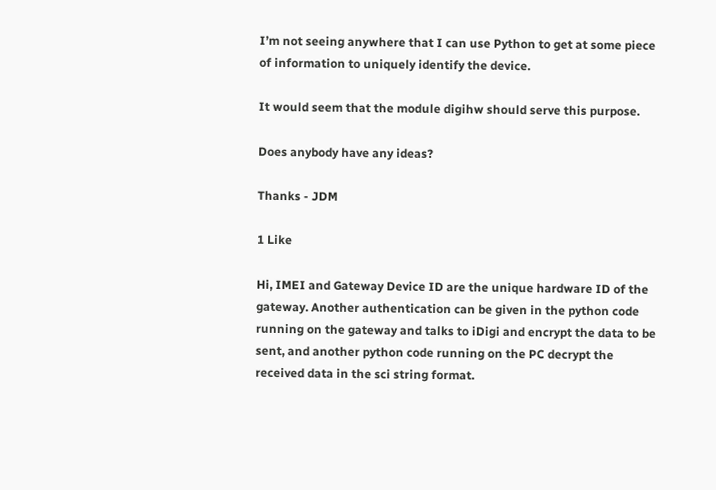I’m not seeing anywhere that I can use Python to get at some piece of information to uniquely identify the device.

It would seem that the module digihw should serve this purpose.

Does anybody have any ideas?

Thanks - JDM

1 Like

Hi, IMEI and Gateway Device ID are the unique hardware ID of the gateway. Another authentication can be given in the python code running on the gateway and talks to iDigi and encrypt the data to be sent, and another python code running on the PC decrypt the received data in the sci string format.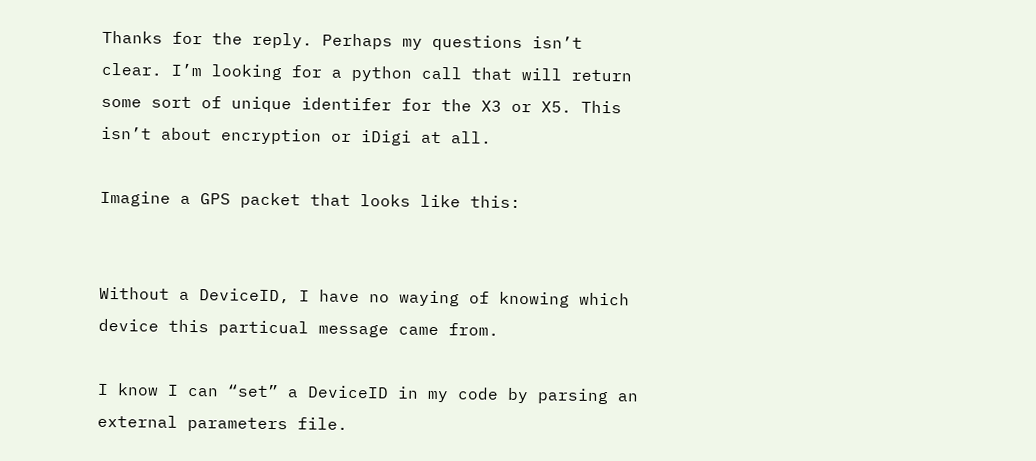Thanks for the reply. Perhaps my questions isn’t clear. I’m looking for a python call that will return some sort of unique identifer for the X3 or X5. This isn’t about encryption or iDigi at all.

Imagine a GPS packet that looks like this:


Without a DeviceID, I have no waying of knowing which device this particual message came from.

I know I can “set” a DeviceID in my code by parsing an external parameters file.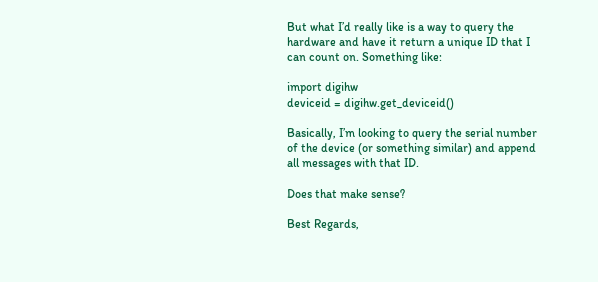But what I’d really like is a way to query the hardware and have it return a unique ID that I can count on. Something like:

import digihw
deviceid = digihw.get_deviceid()

Basically, I’m looking to query the serial number of the device (or something similar) and append all messages with that ID.

Does that make sense?

Best Regards,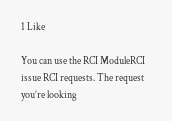1 Like

You can use the RCI ModuleRCI issue RCI requests. The request you’re looking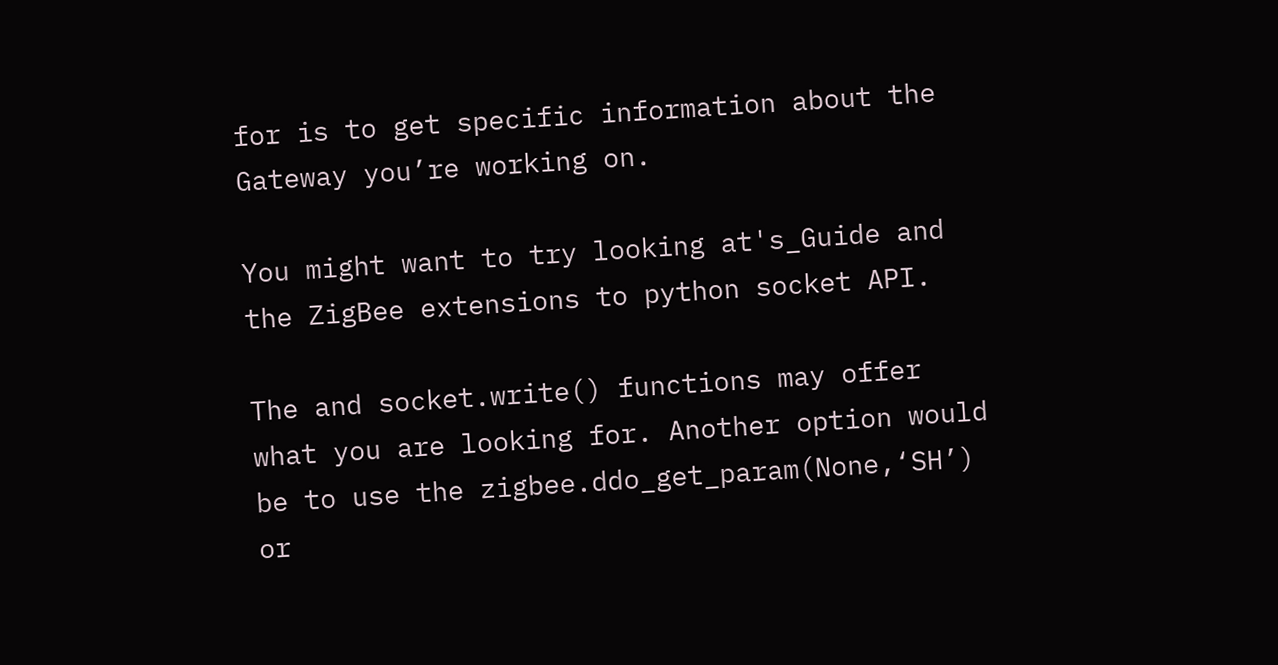for is to get specific information about the Gateway you’re working on.

You might want to try looking at's_Guide and the ZigBee extensions to python socket API.

The and socket.write() functions may offer what you are looking for. Another option would be to use the zigbee.ddo_get_param(None,‘SH’) or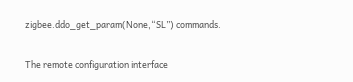zigbee.ddo_get_param(None,“SL”) commands.

The remote configuration interface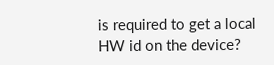is required to get a local HW id on the device?